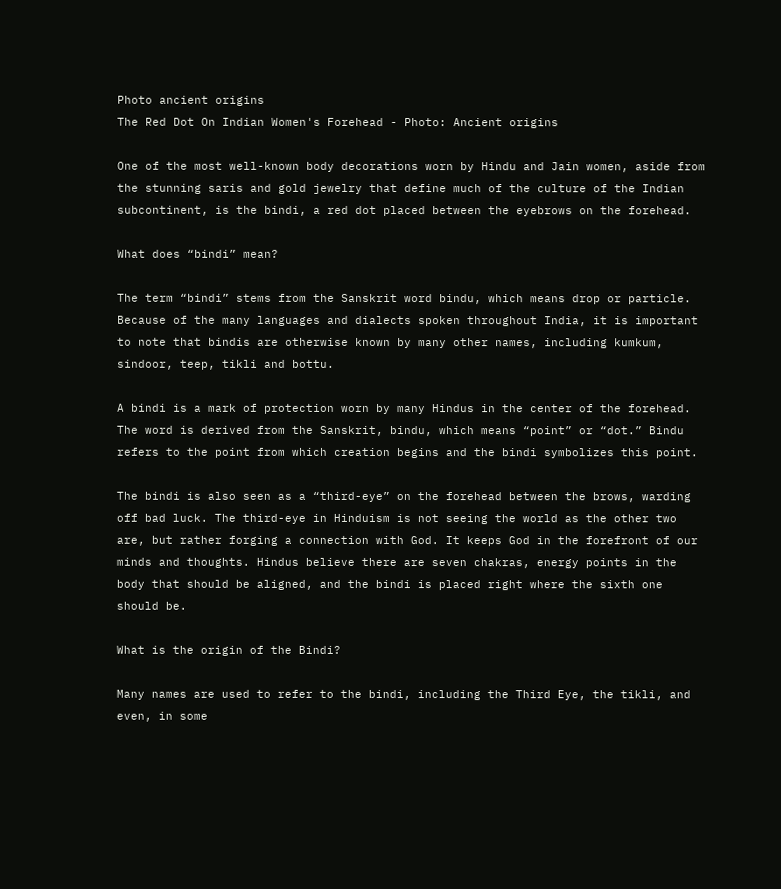Photo ancient origins
The Red Dot On Indian Women's Forehead - Photo: Ancient origins

One of the most well-known body decorations worn by Hindu and Jain women, aside from the stunning saris and gold jewelry that define much of the culture of the Indian subcontinent, is the bindi, a red dot placed between the eyebrows on the forehead.

What does “bindi” mean?

The term “bindi” stems from the Sanskrit word bindu, which means drop or particle. Because of the many languages and dialects spoken throughout India, it is important to note that bindis are otherwise known by many other names, including kumkum, sindoor, teep, tikli and bottu.

A bindi is a mark of protection worn by many Hindus in the center of the forehead. The word is derived from the Sanskrit, bindu, which means “point” or “dot.” Bindu refers to the point from which creation begins and the bindi symbolizes this point.

The bindi is also seen as a “third-eye” on the forehead between the brows, warding off bad luck. The third-eye in Hinduism is not seeing the world as the other two are, but rather forging a connection with God. It keeps God in the forefront of our minds and thoughts. Hindus believe there are seven chakras, energy points in the body that should be aligned, and the bindi is placed right where the sixth one should be.

What is the origin of the Bindi?

Many names are used to refer to the bindi, including the Third Eye, the tikli, and even, in some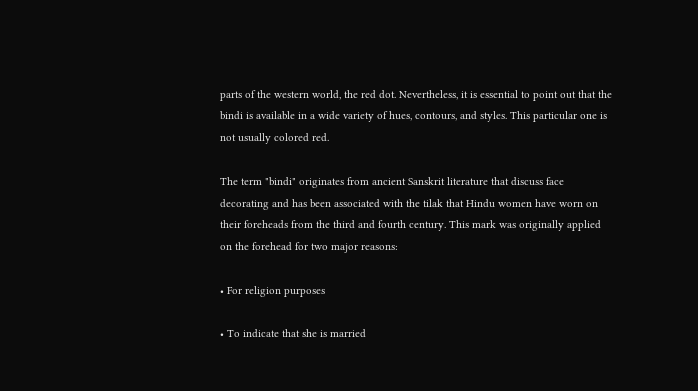parts of the western world, the red dot. Nevertheless, it is essential to point out that the bindi is available in a wide variety of hues, contours, and styles. This particular one is not usually colored red.

The term "bindi" originates from ancient Sanskrit literature that discuss face decorating and has been associated with the tilak that Hindu women have worn on their foreheads from the third and fourth century. This mark was originally applied on the forehead for two major reasons:

• For religion purposes

• To indicate that she is married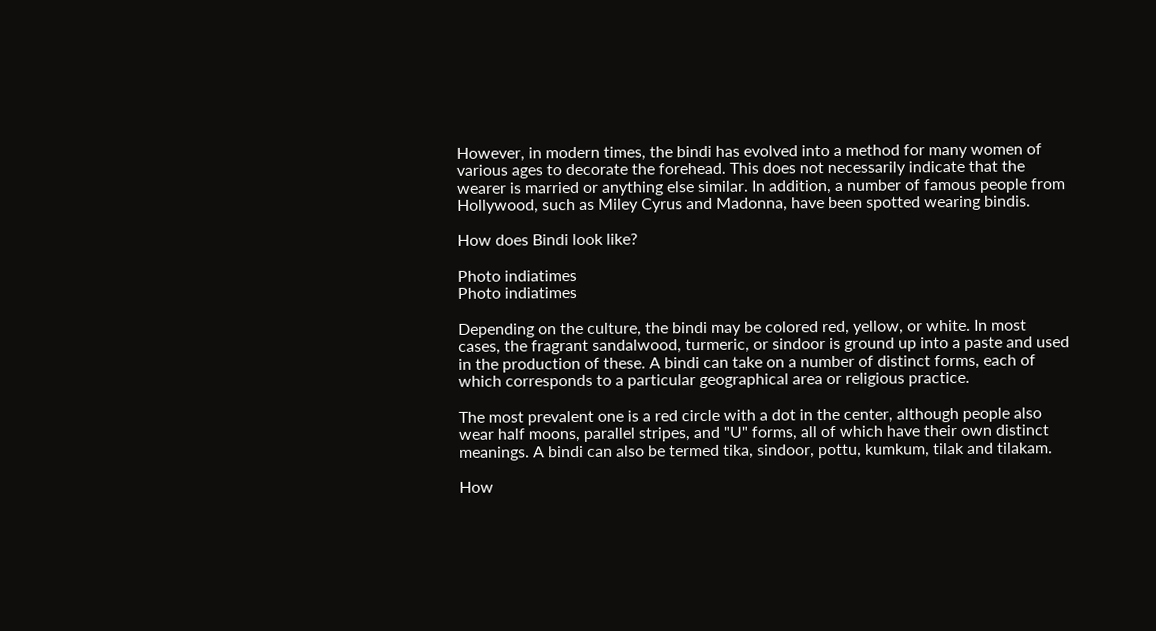However, in modern times, the bindi has evolved into a method for many women of various ages to decorate the forehead. This does not necessarily indicate that the wearer is married or anything else similar. In addition, a number of famous people from Hollywood, such as Miley Cyrus and Madonna, have been spotted wearing bindis.

How does Bindi look like?

Photo indiatimes
Photo indiatimes

Depending on the culture, the bindi may be colored red, yellow, or white. In most cases, the fragrant sandalwood, turmeric, or sindoor is ground up into a paste and used in the production of these. A bindi can take on a number of distinct forms, each of which corresponds to a particular geographical area or religious practice.

The most prevalent one is a red circle with a dot in the center, although people also wear half moons, parallel stripes, and "U" forms, all of which have their own distinct meanings. A bindi can also be termed tika, sindoor, pottu, kumkum, tilak and tilakam.

How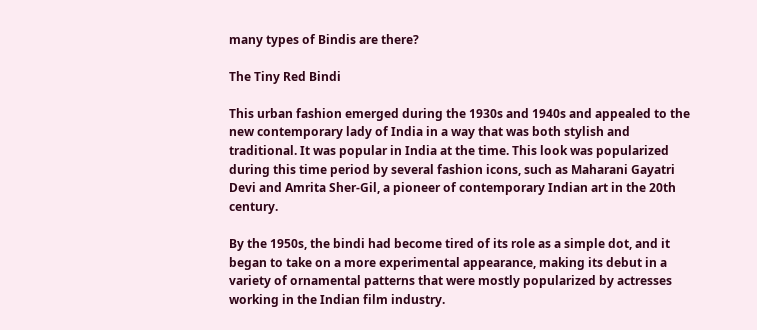many types of Bindis are there?

The Tiny Red Bindi

This urban fashion emerged during the 1930s and 1940s and appealed to the new contemporary lady of India in a way that was both stylish and traditional. It was popular in India at the time. This look was popularized during this time period by several fashion icons, such as Maharani Gayatri Devi and Amrita Sher-Gil, a pioneer of contemporary Indian art in the 20th century.

By the 1950s, the bindi had become tired of its role as a simple dot, and it began to take on a more experimental appearance, making its debut in a variety of ornamental patterns that were mostly popularized by actresses working in the Indian film industry.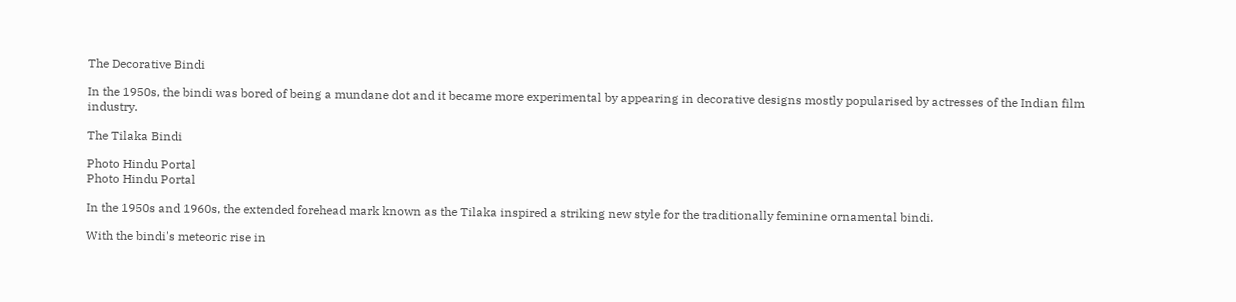The Decorative Bindi

In the 1950s, the bindi was bored of being a mundane dot and it became more experimental by appearing in decorative designs mostly popularised by actresses of the Indian film industry.

The Tilaka Bindi

Photo Hindu Portal
Photo Hindu Portal

In the 1950s and 1960s, the extended forehead mark known as the Tilaka inspired a striking new style for the traditionally feminine ornamental bindi.

With the bindi's meteoric rise in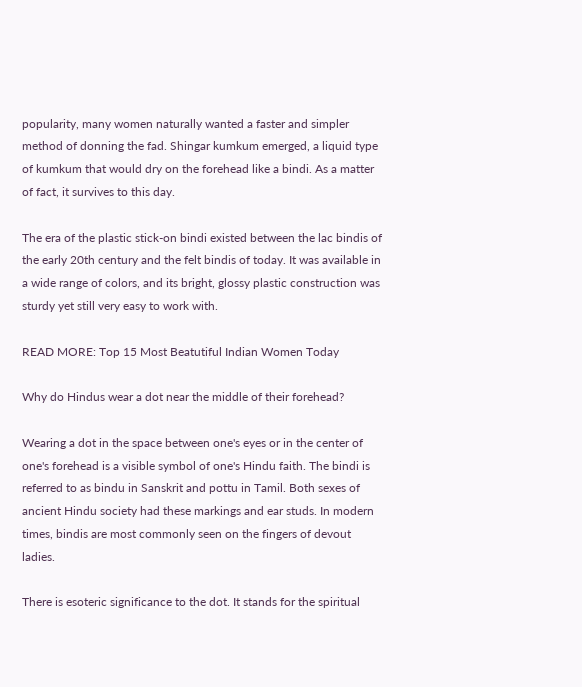popularity, many women naturally wanted a faster and simpler method of donning the fad. Shingar kumkum emerged, a liquid type of kumkum that would dry on the forehead like a bindi. As a matter of fact, it survives to this day.

The era of the plastic stick-on bindi existed between the lac bindis of the early 20th century and the felt bindis of today. It was available in a wide range of colors, and its bright, glossy plastic construction was sturdy yet still very easy to work with.

READ MORE: Top 15 Most Beatutiful Indian Women Today

Why do Hindus wear a dot near the middle of their forehead?

Wearing a dot in the space between one's eyes or in the center of one's forehead is a visible symbol of one's Hindu faith. The bindi is referred to as bindu in Sanskrit and pottu in Tamil. Both sexes of ancient Hindu society had these markings and ear studs. In modern times, bindis are most commonly seen on the fingers of devout ladies.

There is esoteric significance to the dot. It stands for the spiritual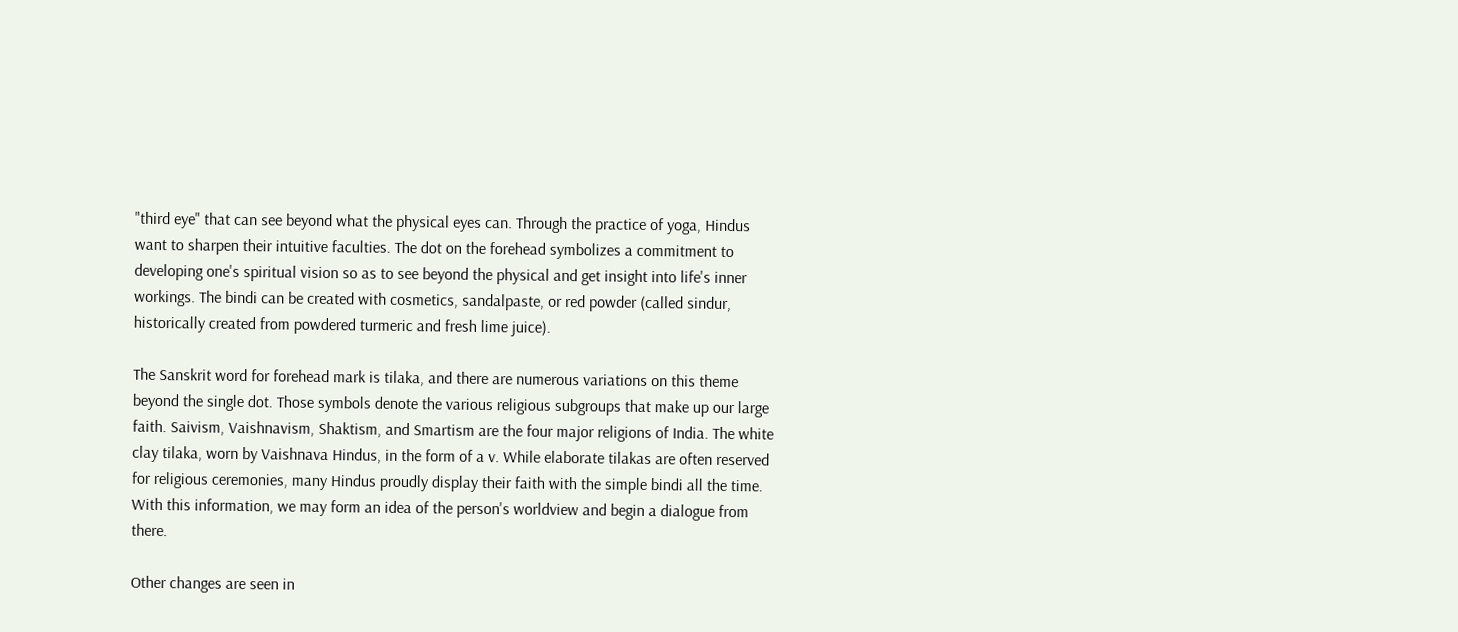"third eye" that can see beyond what the physical eyes can. Through the practice of yoga, Hindus want to sharpen their intuitive faculties. The dot on the forehead symbolizes a commitment to developing one's spiritual vision so as to see beyond the physical and get insight into life's inner workings. The bindi can be created with cosmetics, sandalpaste, or red powder (called sindur, historically created from powdered turmeric and fresh lime juice).

The Sanskrit word for forehead mark is tilaka, and there are numerous variations on this theme beyond the single dot. Those symbols denote the various religious subgroups that make up our large faith. Saivism, Vaishnavism, Shaktism, and Smartism are the four major religions of India. The white clay tilaka, worn by Vaishnava Hindus, in the form of a v. While elaborate tilakas are often reserved for religious ceremonies, many Hindus proudly display their faith with the simple bindi all the time. With this information, we may form an idea of the person's worldview and begin a dialogue from there.

Other changes are seen in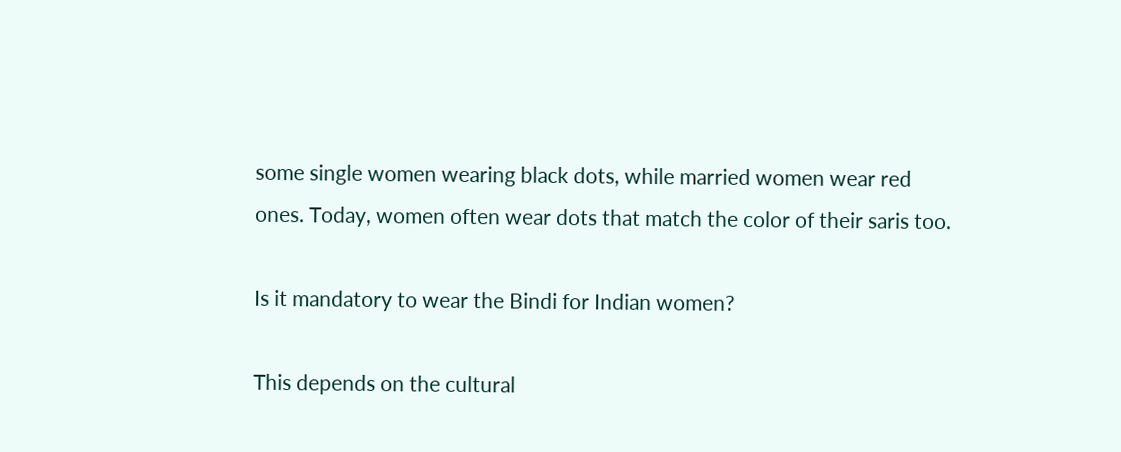some single women wearing black dots, while married women wear red ones. Today, women often wear dots that match the color of their saris too.

Is it mandatory to wear the Bindi for Indian women?

This depends on the cultural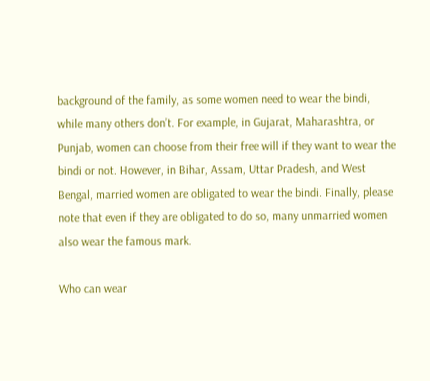background of the family, as some women need to wear the bindi, while many others don’t. For example, in Gujarat, Maharashtra, or Punjab, women can choose from their free will if they want to wear the bindi or not. However, in Bihar, Assam, Uttar Pradesh, and West Bengal, married women are obligated to wear the bindi. Finally, please note that even if they are obligated to do so, many unmarried women also wear the famous mark.

Who can wear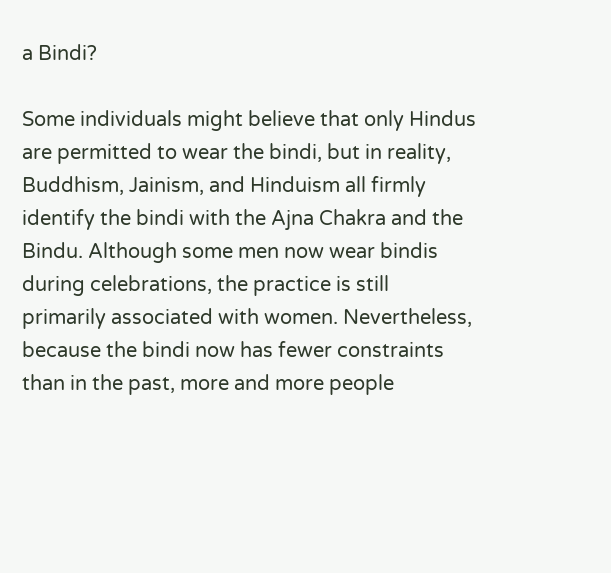a Bindi?

Some individuals might believe that only Hindus are permitted to wear the bindi, but in reality, Buddhism, Jainism, and Hinduism all firmly identify the bindi with the Ajna Chakra and the Bindu. Although some men now wear bindis during celebrations, the practice is still primarily associated with women. Nevertheless, because the bindi now has fewer constraints than in the past, more and more people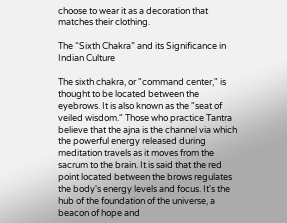choose to wear it as a decoration that matches their clothing.

The “Sixth Chakra” and its Significance in Indian Culture

The sixth chakra, or "command center," is thought to be located between the eyebrows. It is also known as the "seat of veiled wisdom." Those who practice Tantra believe that the ajna is the channel via which the powerful energy released during meditation travels as it moves from the sacrum to the brain. It is said that the red point located between the brows regulates the body's energy levels and focus. It's the hub of the foundation of the universe, a beacon of hope and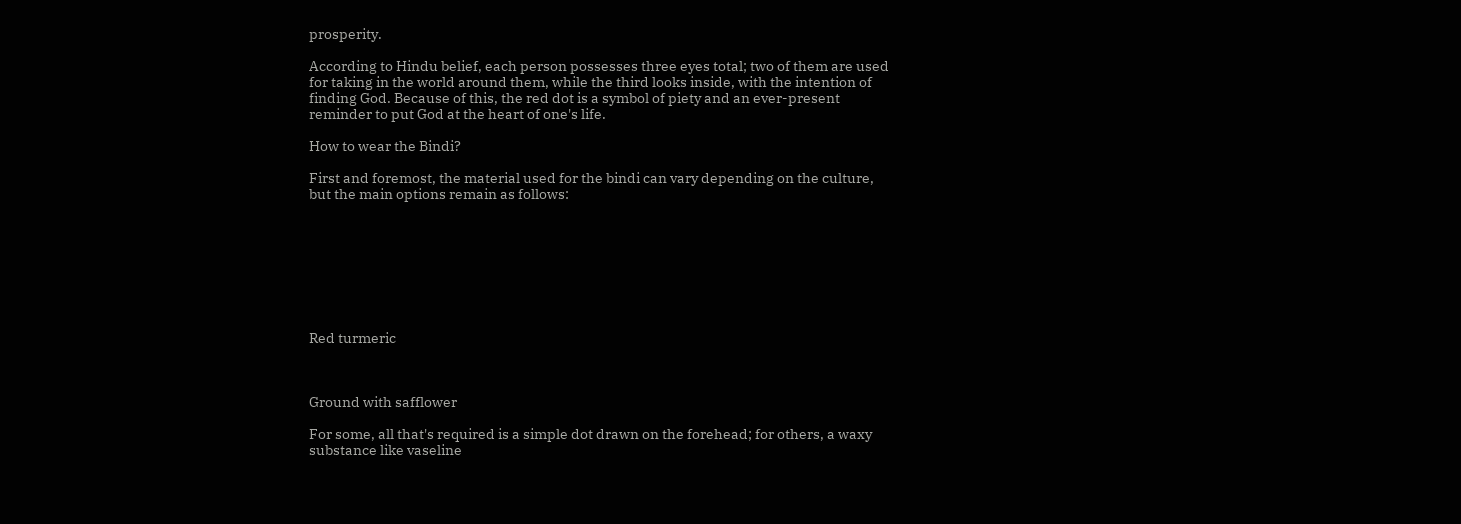prosperity.

According to Hindu belief, each person possesses three eyes total; two of them are used for taking in the world around them, while the third looks inside, with the intention of finding God. Because of this, the red dot is a symbol of piety and an ever-present reminder to put God at the heart of one's life.

How to wear the Bindi?

First and foremost, the material used for the bindi can vary depending on the culture, but the main options remain as follows:








Red turmeric



Ground with safflower

For some, all that's required is a simple dot drawn on the forehead; for others, a waxy substance like vaseline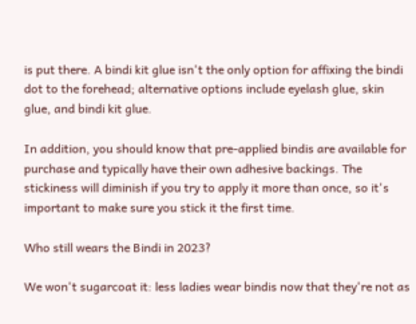is put there. A bindi kit glue isn't the only option for affixing the bindi dot to the forehead; alternative options include eyelash glue, skin glue, and bindi kit glue.

In addition, you should know that pre-applied bindis are available for purchase and typically have their own adhesive backings. The stickiness will diminish if you try to apply it more than once, so it's important to make sure you stick it the first time.

Who still wears the Bindi in 2023?

We won't sugarcoat it: less ladies wear bindis now that they're not as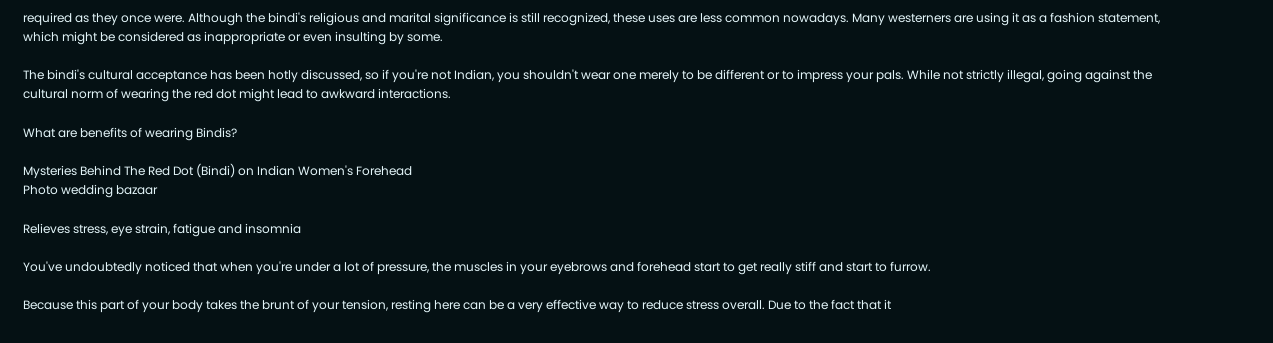required as they once were. Although the bindi's religious and marital significance is still recognized, these uses are less common nowadays. Many westerners are using it as a fashion statement, which might be considered as inappropriate or even insulting by some.

The bindi's cultural acceptance has been hotly discussed, so if you're not Indian, you shouldn't wear one merely to be different or to impress your pals. While not strictly illegal, going against the cultural norm of wearing the red dot might lead to awkward interactions.

What are benefits of wearing Bindis?

Mysteries Behind The Red Dot (Bindi) on Indian Women's Forehead
Photo wedding bazaar

Relieves stress, eye strain, fatigue and insomnia

You've undoubtedly noticed that when you're under a lot of pressure, the muscles in your eyebrows and forehead start to get really stiff and start to furrow.

Because this part of your body takes the brunt of your tension, resting here can be a very effective way to reduce stress overall. Due to the fact that it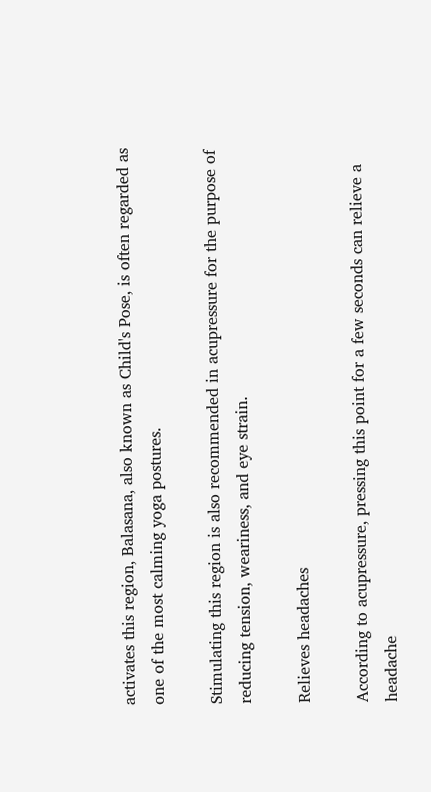activates this region, Balasana, also known as Child's Pose, is often regarded as one of the most calming yoga postures.

Stimulating this region is also recommended in acupressure for the purpose of reducing tension, weariness, and eye strain.

Relieves headaches

According to acupressure, pressing this point for a few seconds can relieve a headache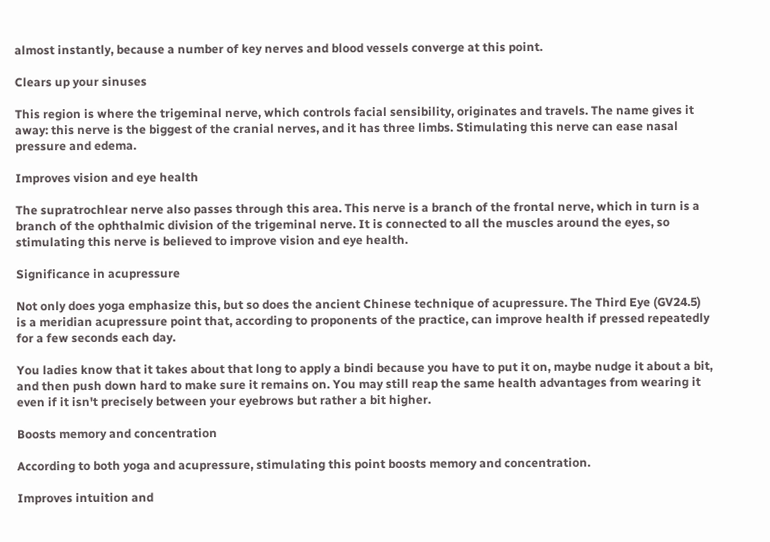almost instantly, because a number of key nerves and blood vessels converge at this point.

Clears up your sinuses

This region is where the trigeminal nerve, which controls facial sensibility, originates and travels. The name gives it away: this nerve is the biggest of the cranial nerves, and it has three limbs. Stimulating this nerve can ease nasal pressure and edema.

Improves vision and eye health

The supratrochlear nerve also passes through this area. This nerve is a branch of the frontal nerve, which in turn is a branch of the ophthalmic division of the trigeminal nerve. It is connected to all the muscles around the eyes, so stimulating this nerve is believed to improve vision and eye health.

Significance in acupressure

Not only does yoga emphasize this, but so does the ancient Chinese technique of acupressure. The Third Eye (GV24.5) is a meridian acupressure point that, according to proponents of the practice, can improve health if pressed repeatedly for a few seconds each day.

You ladies know that it takes about that long to apply a bindi because you have to put it on, maybe nudge it about a bit, and then push down hard to make sure it remains on. You may still reap the same health advantages from wearing it even if it isn't precisely between your eyebrows but rather a bit higher.

Boosts memory and concentration

According to both yoga and acupressure, stimulating this point boosts memory and concentration.

Improves intuition and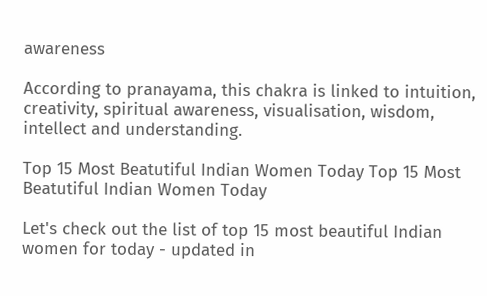awareness

According to pranayama, this chakra is linked to intuition, creativity, spiritual awareness, visualisation, wisdom, intellect and understanding.

Top 15 Most Beatutiful Indian Women Today Top 15 Most Beatutiful Indian Women Today

Let's check out the list of top 15 most beautiful Indian women for today - updated in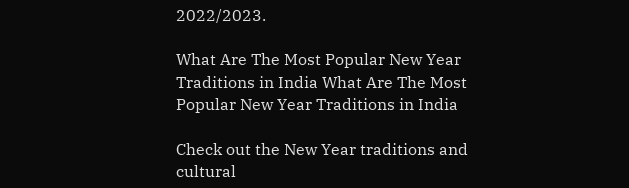2022/2023.

What Are The Most Popular New Year Traditions in India What Are The Most Popular New Year Traditions in India

Check out the New Year traditions and cultural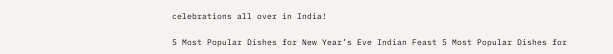celebrations all over in India!

5 Most Popular Dishes for New Year’s Eve Indian Feast 5 Most Popular Dishes for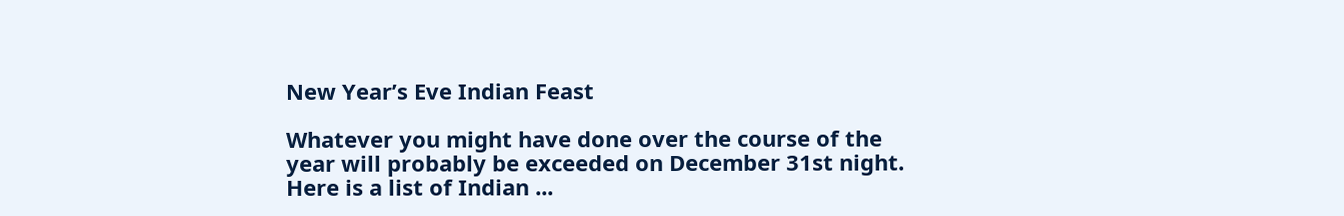New Year’s Eve Indian Feast

Whatever you might have done over the course of the year will probably be exceeded on December 31st night. Here is a list of Indian ...